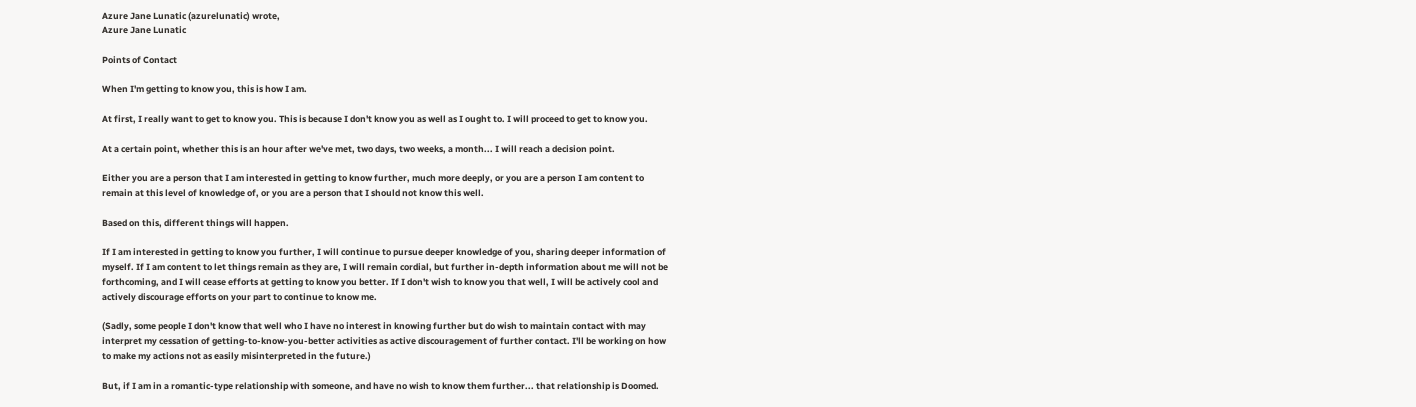Azure Jane Lunatic (azurelunatic) wrote,
Azure Jane Lunatic

Points of Contact

When I'm getting to know you, this is how I am.

At first, I really want to get to know you. This is because I don't know you as well as I ought to. I will proceed to get to know you.

At a certain point, whether this is an hour after we've met, two days, two weeks, a month... I will reach a decision point.

Either you are a person that I am interested in getting to know further, much more deeply, or you are a person I am content to remain at this level of knowledge of, or you are a person that I should not know this well.

Based on this, different things will happen.

If I am interested in getting to know you further, I will continue to pursue deeper knowledge of you, sharing deeper information of myself. If I am content to let things remain as they are, I will remain cordial, but further in-depth information about me will not be forthcoming, and I will cease efforts at getting to know you better. If I don't wish to know you that well, I will be actively cool and actively discourage efforts on your part to continue to know me.

(Sadly, some people I don't know that well who I have no interest in knowing further but do wish to maintain contact with may interpret my cessation of getting-to-know-you-better activities as active discouragement of further contact. I'll be working on how to make my actions not as easily misinterpreted in the future.)

But, if I am in a romantic-type relationship with someone, and have no wish to know them further... that relationship is Doomed.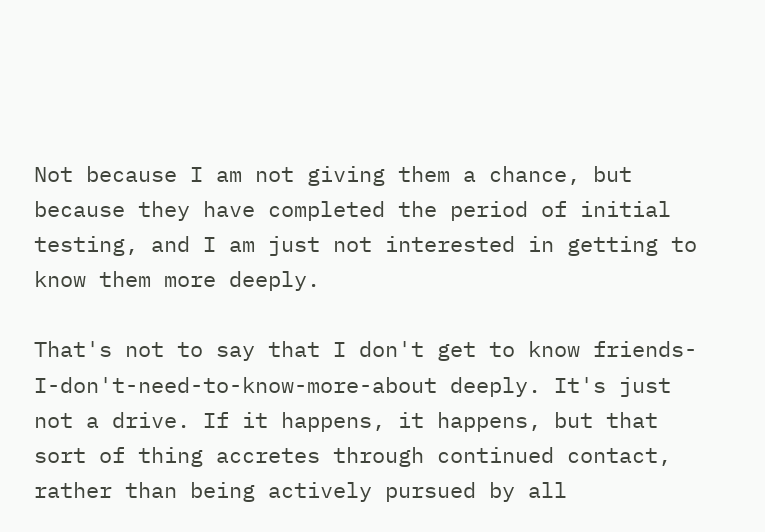Not because I am not giving them a chance, but because they have completed the period of initial testing, and I am just not interested in getting to know them more deeply.

That's not to say that I don't get to know friends-I-don't-need-to-know-more-about deeply. It's just not a drive. If it happens, it happens, but that sort of thing accretes through continued contact, rather than being actively pursued by all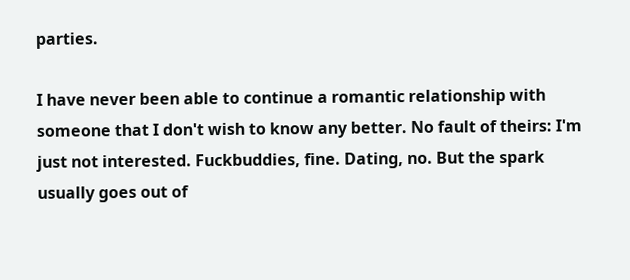parties.

I have never been able to continue a romantic relationship with someone that I don't wish to know any better. No fault of theirs: I'm just not interested. Fuckbuddies, fine. Dating, no. But the spark usually goes out of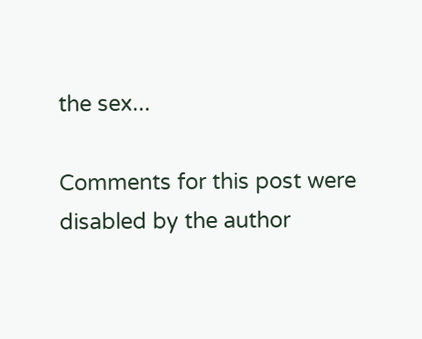the sex...

Comments for this post were disabled by the author